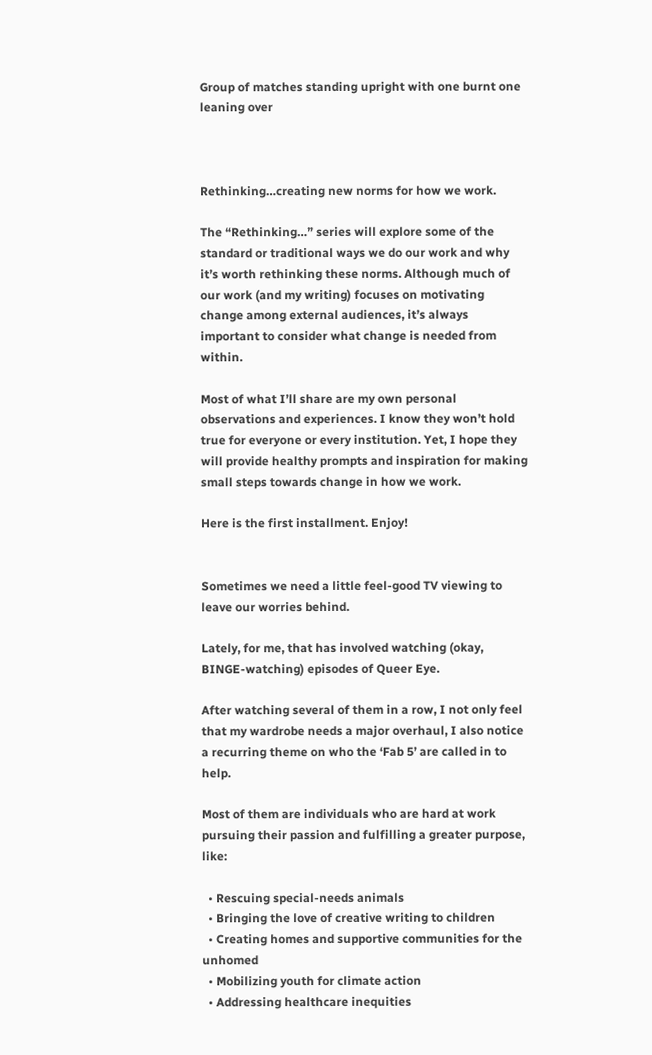Group of matches standing upright with one burnt one leaning over



Rethinking…creating new norms for how we work.

The “Rethinking…” series will explore some of the standard or traditional ways we do our work and why it’s worth rethinking these norms. Although much of our work (and my writing) focuses on motivating change among external audiences, it’s always important to consider what change is needed from within.

Most of what I’ll share are my own personal observations and experiences. I know they won’t hold true for everyone or every institution. Yet, I hope they will provide healthy prompts and inspiration for making small steps towards change in how we work.

Here is the first installment. Enjoy!


Sometimes we need a little feel-good TV viewing to leave our worries behind.

Lately, for me, that has involved watching (okay, BINGE-watching) episodes of Queer Eye.

After watching several of them in a row, I not only feel that my wardrobe needs a major overhaul, I also notice a recurring theme on who the ‘Fab 5’ are called in to help.

Most of them are individuals who are hard at work pursuing their passion and fulfilling a greater purpose, like:

  • Rescuing special-needs animals
  • Bringing the love of creative writing to children
  • Creating homes and supportive communities for the unhomed
  • Mobilizing youth for climate action
  • Addressing healthcare inequities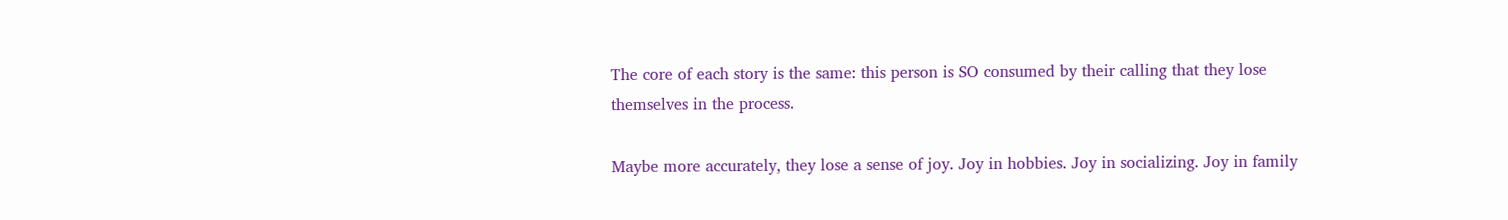The core of each story is the same: this person is SO consumed by their calling that they lose themselves in the process.

Maybe more accurately, they lose a sense of joy. Joy in hobbies. Joy in socializing. Joy in family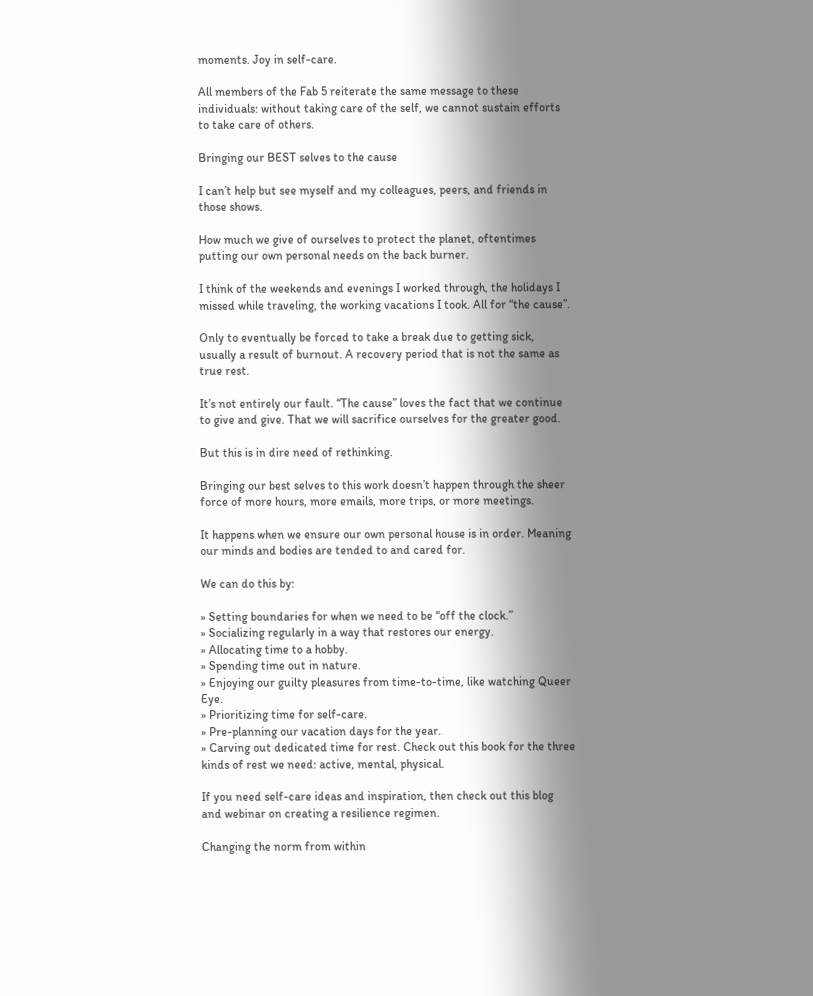moments. Joy in self-care.

All members of the Fab 5 reiterate the same message to these individuals: without taking care of the self, we cannot sustain efforts to take care of others.

Bringing our BEST selves to the cause

I can’t help but see myself and my colleagues, peers, and friends in those shows.

How much we give of ourselves to protect the planet, oftentimes putting our own personal needs on the back burner.

I think of the weekends and evenings I worked through, the holidays I missed while traveling, the working vacations I took. All for “the cause”.

Only to eventually be forced to take a break due to getting sick, usually a result of burnout. A recovery period that is not the same as true rest.

It’s not entirely our fault. “The cause” loves the fact that we continue to give and give. That we will sacrifice ourselves for the greater good.

But this is in dire need of rethinking.

Bringing our best selves to this work doesn’t happen through the sheer force of more hours, more emails, more trips, or more meetings.

It happens when we ensure our own personal house is in order. Meaning our minds and bodies are tended to and cared for.

We can do this by:

» Setting boundaries for when we need to be “off the clock.”
» Socializing regularly in a way that restores our energy.
» Allocating time to a hobby.
» Spending time out in nature.
» Enjoying our guilty pleasures from time-to-time, like watching Queer Eye.
» Prioritizing time for self-care.
» Pre-planning our vacation days for the year.
» Carving out dedicated time for rest. Check out this book for the three kinds of rest we need: active, mental, physical.

If you need self-care ideas and inspiration, then check out this blog and webinar on creating a resilience regimen.

Changing the norm from within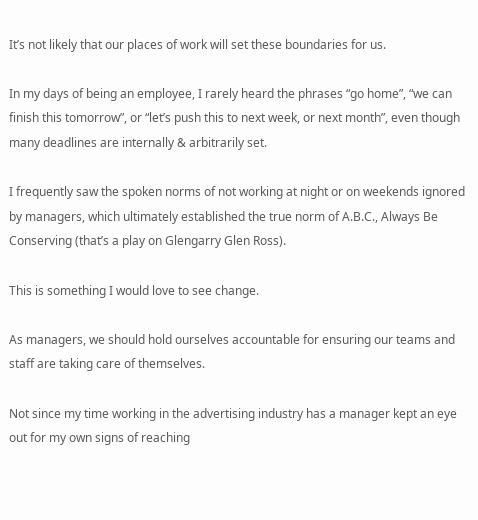It’s not likely that our places of work will set these boundaries for us.

In my days of being an employee, I rarely heard the phrases “go home”, “we can finish this tomorrow”, or “let’s push this to next week, or next month”, even though many deadlines are internally & arbitrarily set.

I frequently saw the spoken norms of not working at night or on weekends ignored by managers, which ultimately established the true norm of A.B.C., Always Be Conserving (that’s a play on Glengarry Glen Ross).

This is something I would love to see change.

As managers, we should hold ourselves accountable for ensuring our teams and staff are taking care of themselves.

Not since my time working in the advertising industry has a manager kept an eye out for my own signs of reaching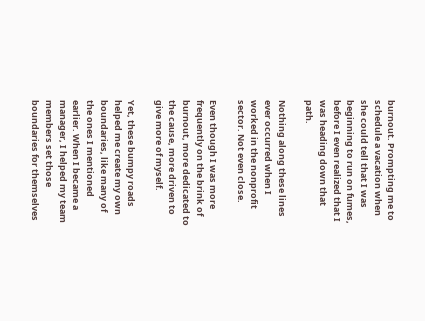burnout. Prompting me to schedule a vacation when she could tell that I was beginning to run on fumes, before I even realized that I was heading down that path.

Nothing along these lines ever occurred when I worked in the nonprofit sector. Not even close.

Even though I was more frequently on the brink of burnout, more dedicated to the cause, more driven to give more of myself.

Yet, these bumpy roads helped me create my own boundaries, like many of the ones I mentioned earlier. When I became a manager, I helped my team members set those boundaries for themselves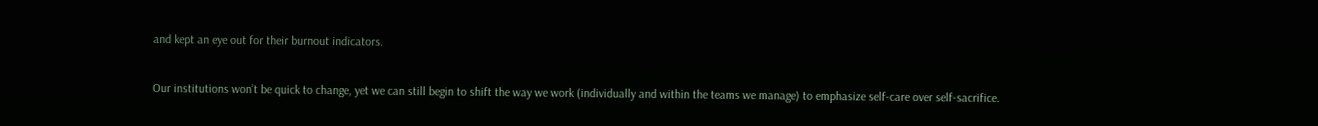and kept an eye out for their burnout indicators.

Our institutions won’t be quick to change, yet we can still begin to shift the way we work (individually and within the teams we manage) to emphasize self-care over self-sacrifice.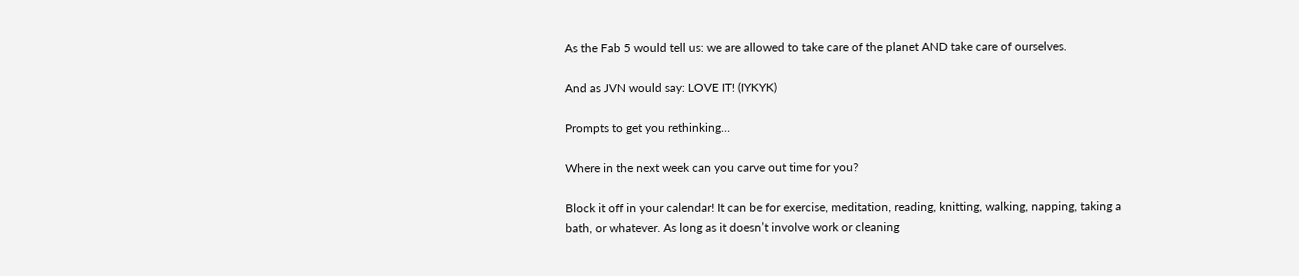As the Fab 5 would tell us: we are allowed to take care of the planet AND take care of ourselves.

And as JVN would say: LOVE IT! (IYKYK)

Prompts to get you rethinking…

Where in the next week can you carve out time for you?

Block it off in your calendar! It can be for exercise, meditation, reading, knitting, walking, napping, taking a bath, or whatever. As long as it doesn’t involve work or cleaning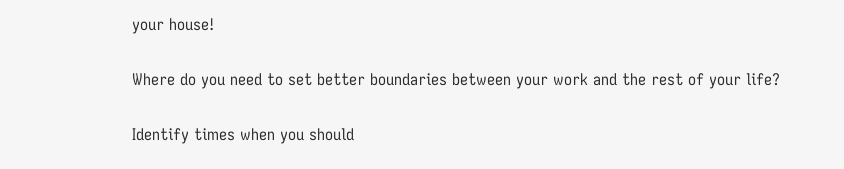your house!

Where do you need to set better boundaries between your work and the rest of your life?

Identify times when you should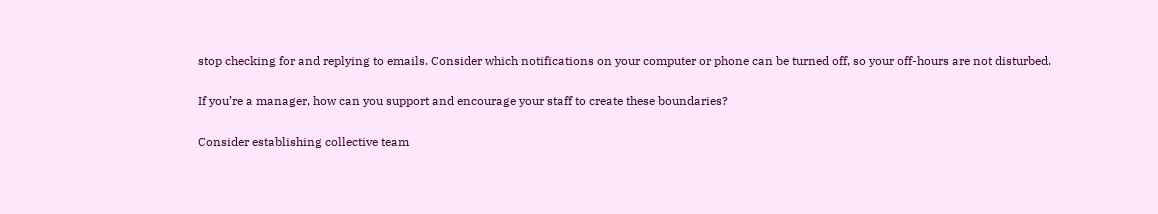stop checking for and replying to emails. Consider which notifications on your computer or phone can be turned off, so your off-hours are not disturbed.

If you’re a manager, how can you support and encourage your staff to create these boundaries?

Consider establishing collective team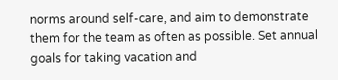norms around self-care, and aim to demonstrate them for the team as often as possible. Set annual goals for taking vacation and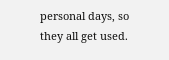personal days, so they all get used.